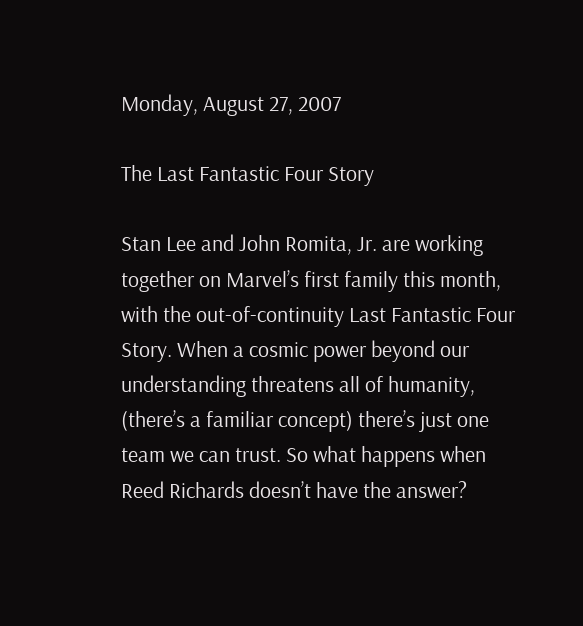Monday, August 27, 2007

The Last Fantastic Four Story

Stan Lee and John Romita, Jr. are working together on Marvel’s first family this month, with the out-of-continuity Last Fantastic Four Story. When a cosmic power beyond our understanding threatens all of humanity, (there’s a familiar concept) there’s just one team we can trust. So what happens when Reed Richards doesn’t have the answer?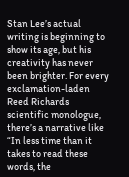Stan Lee’s actual writing is beginning to show its age, but his creativity has never been brighter. For every exclamation-laden Reed Richards scientific monologue, there’s a narrative like “In less time than it takes to read these words, the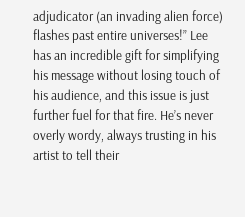adjudicator (an invading alien force) flashes past entire universes!” Lee has an incredible gift for simplifying his message without losing touch of his audience, and this issue is just further fuel for that fire. He’s never overly wordy, always trusting in his artist to tell their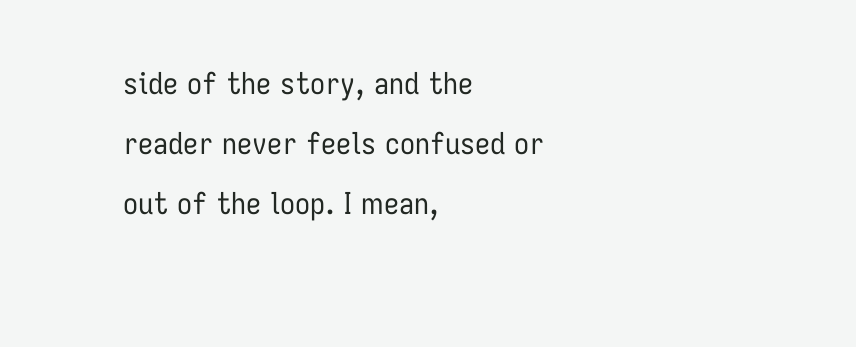side of the story, and the reader never feels confused or out of the loop. I mean,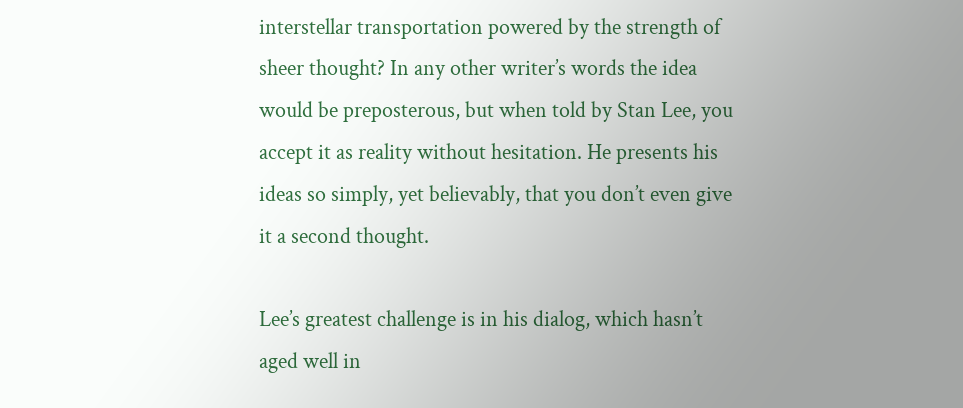interstellar transportation powered by the strength of sheer thought? In any other writer’s words the idea would be preposterous, but when told by Stan Lee, you accept it as reality without hesitation. He presents his ideas so simply, yet believably, that you don’t even give it a second thought.

Lee’s greatest challenge is in his dialog, which hasn’t aged well in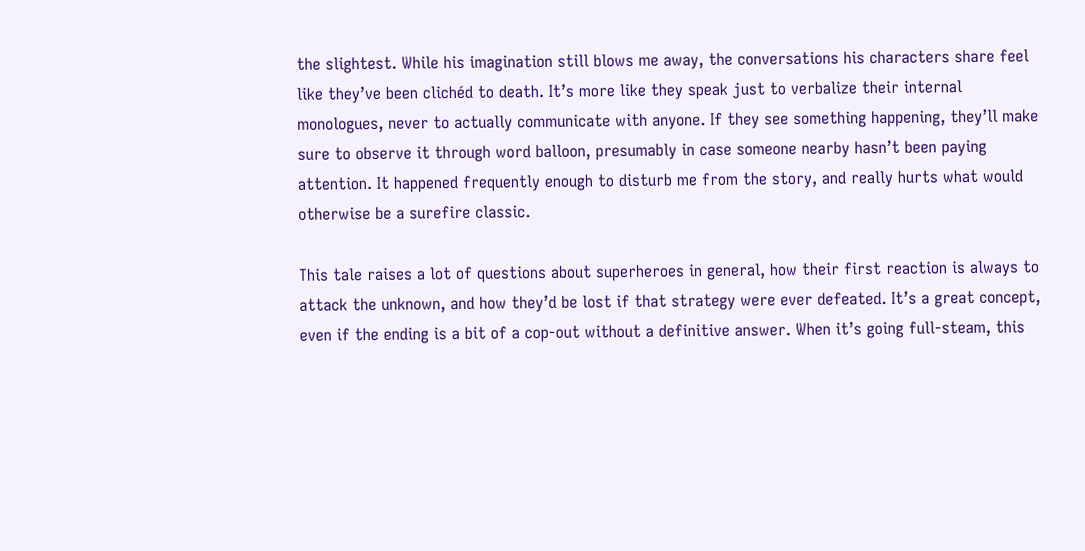the slightest. While his imagination still blows me away, the conversations his characters share feel like they’ve been clichéd to death. It’s more like they speak just to verbalize their internal monologues, never to actually communicate with anyone. If they see something happening, they’ll make sure to observe it through word balloon, presumably in case someone nearby hasn’t been paying attention. It happened frequently enough to disturb me from the story, and really hurts what would otherwise be a surefire classic.

This tale raises a lot of questions about superheroes in general, how their first reaction is always to attack the unknown, and how they’d be lost if that strategy were ever defeated. It’s a great concept, even if the ending is a bit of a cop-out without a definitive answer. When it’s going full-steam, this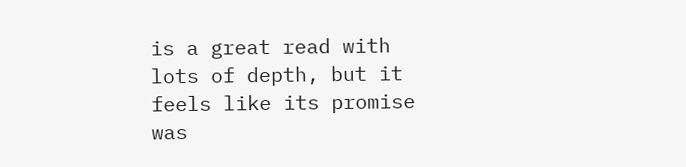is a great read with lots of depth, but it feels like its promise was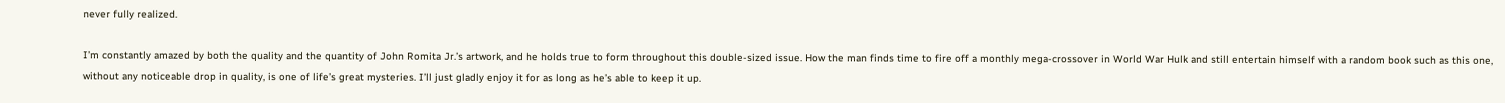never fully realized.

I’m constantly amazed by both the quality and the quantity of John Romita Jr.’s artwork, and he holds true to form throughout this double-sized issue. How the man finds time to fire off a monthly mega-crossover in World War Hulk and still entertain himself with a random book such as this one, without any noticeable drop in quality, is one of life’s great mysteries. I’ll just gladly enjoy it for as long as he’s able to keep it up.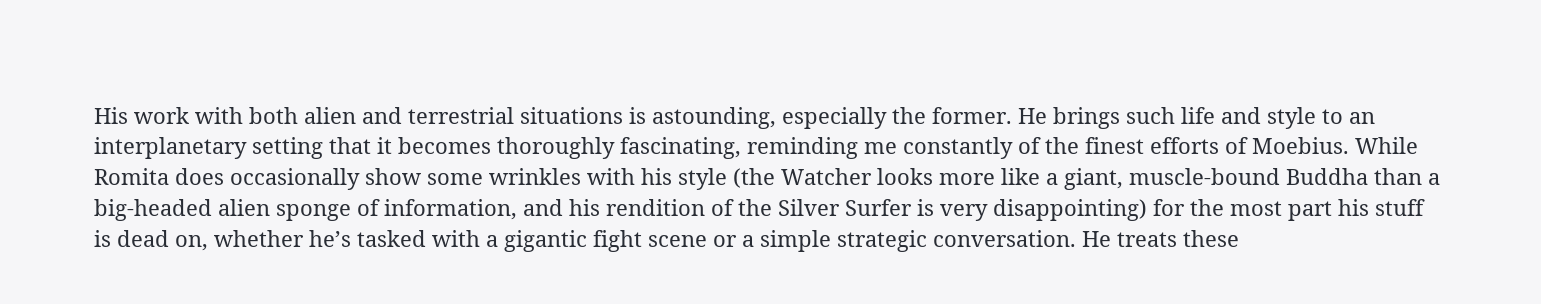His work with both alien and terrestrial situations is astounding, especially the former. He brings such life and style to an interplanetary setting that it becomes thoroughly fascinating, reminding me constantly of the finest efforts of Moebius. While Romita does occasionally show some wrinkles with his style (the Watcher looks more like a giant, muscle-bound Buddha than a big-headed alien sponge of information, and his rendition of the Silver Surfer is very disappointing) for the most part his stuff is dead on, whether he’s tasked with a gigantic fight scene or a simple strategic conversation. He treats these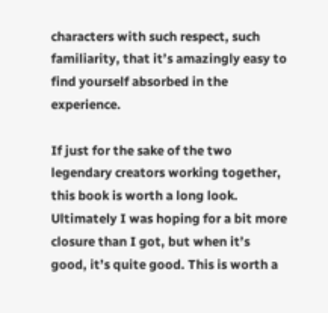characters with such respect, such familiarity, that it’s amazingly easy to find yourself absorbed in the experience.

If just for the sake of the two legendary creators working together, this book is worth a long look. Ultimately I was hoping for a bit more closure than I got, but when it’s good, it’s quite good. This is worth a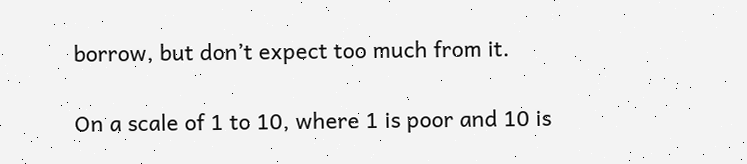borrow, but don’t expect too much from it.

On a scale of 1 to 10, where 1 is poor and 10 is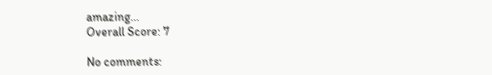amazing...
Overall Score: 7

No comments: